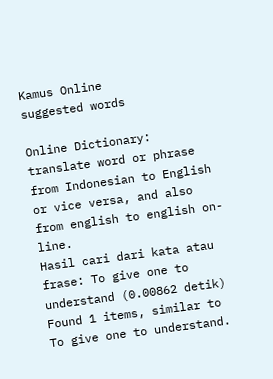Kamus Online
suggested words

Online Dictionary: translate word or phrase from Indonesian to English or vice versa, and also from english to english on-line.
Hasil cari dari kata atau frase: To give one to understand (0.00862 detik)
Found 1 items, similar to To give one to understand.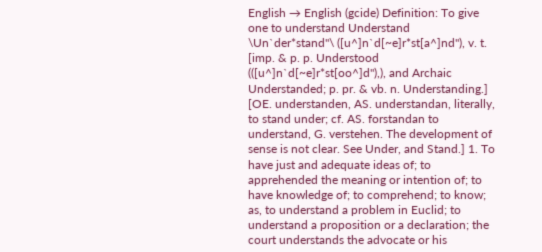English → English (gcide) Definition: To give one to understand Understand \Un`der*stand"\ ([u^]n`d[~e]r*st[a^]nd"), v. t. [imp. & p. p. Understood (([u^]n`d[~e]r*st[oo^]d"),), and Archaic Understanded; p. pr. & vb. n. Understanding.] [OE. understanden, AS. understandan, literally, to stand under; cf. AS. forstandan to understand, G. verstehen. The development of sense is not clear. See Under, and Stand.] 1. To have just and adequate ideas of; to apprehended the meaning or intention of; to have knowledge of; to comprehend; to know; as, to understand a problem in Euclid; to understand a proposition or a declaration; the court understands the advocate or his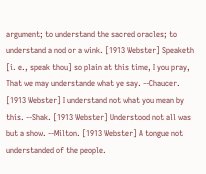argument; to understand the sacred oracles; to understand a nod or a wink. [1913 Webster] Speaketh [i. e., speak thou] so plain at this time, I you pray, That we may understande what ye say. --Chaucer. [1913 Webster] I understand not what you mean by this. --Shak. [1913 Webster] Understood not all was but a show. --Milton. [1913 Webster] A tongue not understanded of the people.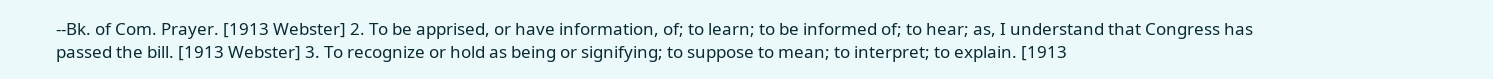--Bk. of Com. Prayer. [1913 Webster] 2. To be apprised, or have information, of; to learn; to be informed of; to hear; as, I understand that Congress has passed the bill. [1913 Webster] 3. To recognize or hold as being or signifying; to suppose to mean; to interpret; to explain. [1913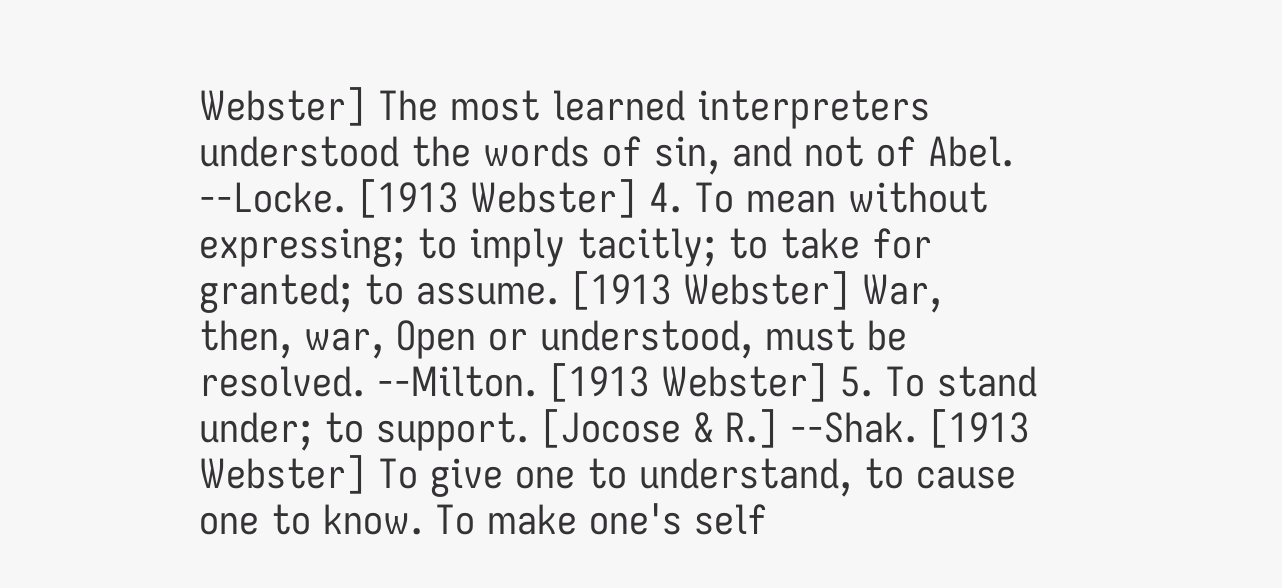Webster] The most learned interpreters understood the words of sin, and not of Abel. --Locke. [1913 Webster] 4. To mean without expressing; to imply tacitly; to take for granted; to assume. [1913 Webster] War, then, war, Open or understood, must be resolved. --Milton. [1913 Webster] 5. To stand under; to support. [Jocose & R.] --Shak. [1913 Webster] To give one to understand, to cause one to know. To make one's self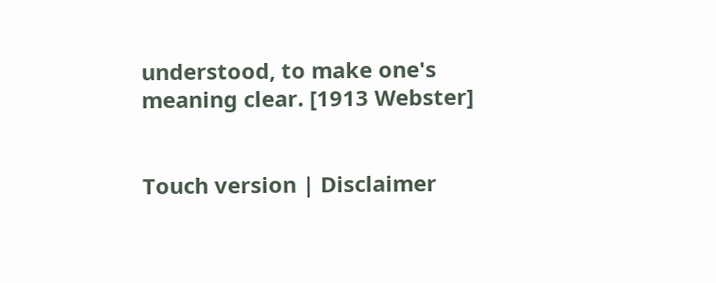understood, to make one's meaning clear. [1913 Webster]


Touch version | Disclaimer